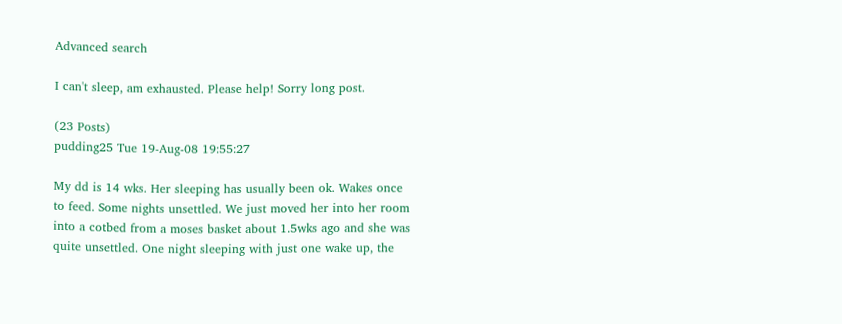Advanced search

I can't sleep, am exhausted. Please help! Sorry long post.

(23 Posts)
pudding25 Tue 19-Aug-08 19:55:27

My dd is 14 wks. Her sleeping has usually been ok. Wakes once to feed. Some nights unsettled. We just moved her into her room into a cotbed from a moses basket about 1.5wks ago and she was quite unsettled. One night sleeping with just one wake up, the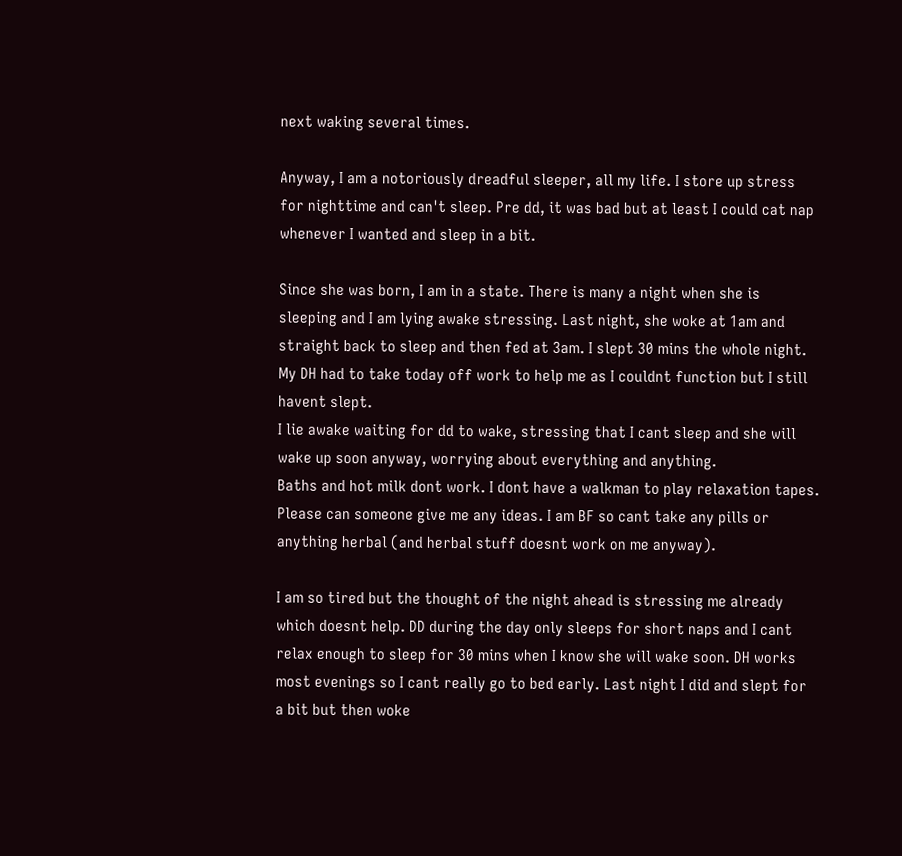next waking several times.

Anyway, I am a notoriously dreadful sleeper, all my life. I store up stress for nighttime and can't sleep. Pre dd, it was bad but at least I could cat nap whenever I wanted and sleep in a bit.

Since she was born, I am in a state. There is many a night when she is sleeping and I am lying awake stressing. Last night, she woke at 1am and straight back to sleep and then fed at 3am. I slept 30 mins the whole night. My DH had to take today off work to help me as I couldnt function but I still havent slept.
I lie awake waiting for dd to wake, stressing that I cant sleep and she will wake up soon anyway, worrying about everything and anything.
Baths and hot milk dont work. I dont have a walkman to play relaxation tapes. Please can someone give me any ideas. I am BF so cant take any pills or anything herbal (and herbal stuff doesnt work on me anyway).

I am so tired but the thought of the night ahead is stressing me already which doesnt help. DD during the day only sleeps for short naps and I cant relax enough to sleep for 30 mins when I know she will wake soon. DH works most evenings so I cant really go to bed early. Last night I did and slept for a bit but then woke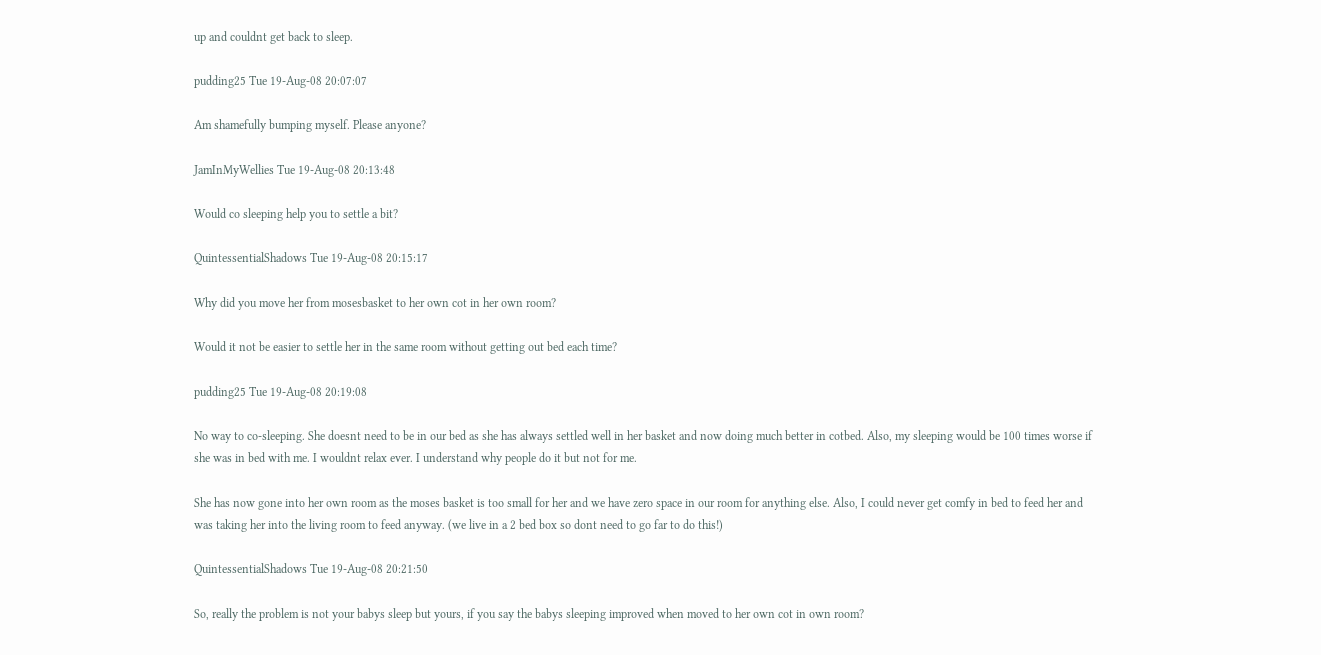up and couldnt get back to sleep.

pudding25 Tue 19-Aug-08 20:07:07

Am shamefully bumping myself. Please anyone?

JamInMyWellies Tue 19-Aug-08 20:13:48

Would co sleeping help you to settle a bit?

QuintessentialShadows Tue 19-Aug-08 20:15:17

Why did you move her from mosesbasket to her own cot in her own room?

Would it not be easier to settle her in the same room without getting out bed each time?

pudding25 Tue 19-Aug-08 20:19:08

No way to co-sleeping. She doesnt need to be in our bed as she has always settled well in her basket and now doing much better in cotbed. Also, my sleeping would be 100 times worse if she was in bed with me. I wouldnt relax ever. I understand why people do it but not for me.

She has now gone into her own room as the moses basket is too small for her and we have zero space in our room for anything else. Also, I could never get comfy in bed to feed her and was taking her into the living room to feed anyway. (we live in a 2 bed box so dont need to go far to do this!)

QuintessentialShadows Tue 19-Aug-08 20:21:50

So, really the problem is not your babys sleep but yours, if you say the babys sleeping improved when moved to her own cot in own room?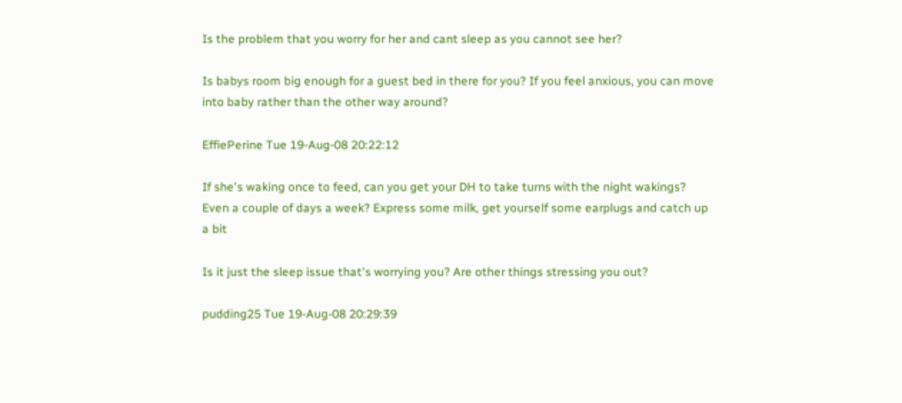Is the problem that you worry for her and cant sleep as you cannot see her?

Is babys room big enough for a guest bed in there for you? If you feel anxious, you can move into baby rather than the other way around?

EffiePerine Tue 19-Aug-08 20:22:12

If she's waking once to feed, can you get your DH to take turns with the night wakings? Even a couple of days a week? Express some milk, get yourself some earplugs and catch up a bit

Is it just the sleep issue that's worrying you? Are other things stressing you out?

pudding25 Tue 19-Aug-08 20:29:39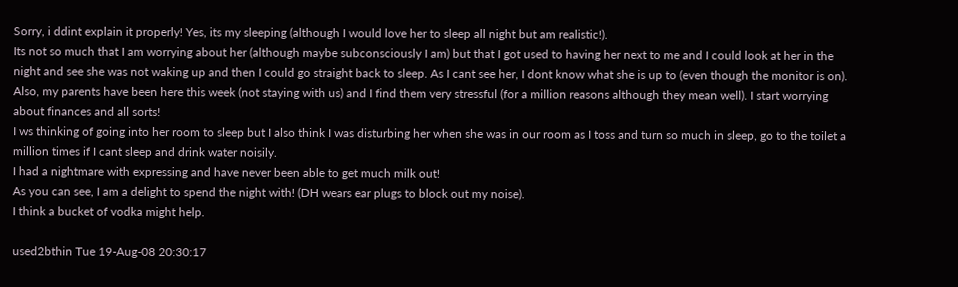Sorry, i ddint explain it properly! Yes, its my sleeping (although I would love her to sleep all night but am realistic!).
Its not so much that I am worrying about her (although maybe subconsciously I am) but that I got used to having her next to me and I could look at her in the night and see she was not waking up and then I could go straight back to sleep. As I cant see her, I dont know what she is up to (even though the monitor is on).
Also, my parents have been here this week (not staying with us) and I find them very stressful (for a million reasons although they mean well). I start worrying about finances and all sorts!
I ws thinking of going into her room to sleep but I also think I was disturbing her when she was in our room as I toss and turn so much in sleep, go to the toilet a million times if I cant sleep and drink water noisily.
I had a nightmare with expressing and have never been able to get much milk out!
As you can see, I am a delight to spend the night with! (DH wears ear plugs to block out my noise).
I think a bucket of vodka might help.

used2bthin Tue 19-Aug-08 20:30:17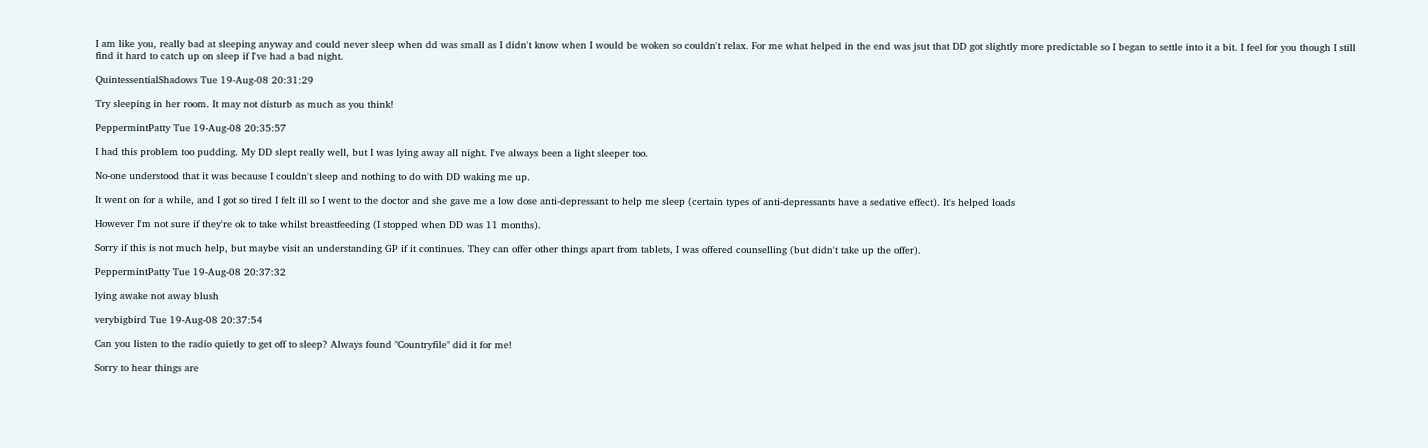I am like you, really bad at sleeping anyway and could never sleep when dd was small as I didn't know when I would be woken so couldn't relax. For me what helped in the end was jsut that DD got slightly more predictable so I began to settle into it a bit. I feel for you though I still find it hard to catch up on sleep if I've had a bad night.

QuintessentialShadows Tue 19-Aug-08 20:31:29

Try sleeping in her room. It may not disturb as much as you think!

PeppermintPatty Tue 19-Aug-08 20:35:57

I had this problem too pudding. My DD slept really well, but I was lying away all night. I've always been a light sleeper too.

No-one understood that it was because I couldn't sleep and nothing to do with DD waking me up.

It went on for a while, and I got so tired I felt ill so I went to the doctor and she gave me a low dose anti-depressant to help me sleep (certain types of anti-depressants have a sedative effect). It's helped loads

However I'm not sure if they're ok to take whilst breastfeeding (I stopped when DD was 11 months).

Sorry if this is not much help, but maybe visit an understanding GP if it continues. They can offer other things apart from tablets, I was offered counselling (but didn't take up the offer).

PeppermintPatty Tue 19-Aug-08 20:37:32

lying awake not away blush

verybigbird Tue 19-Aug-08 20:37:54

Can you listen to the radio quietly to get off to sleep? Always found "Countryfile" did it for me!

Sorry to hear things are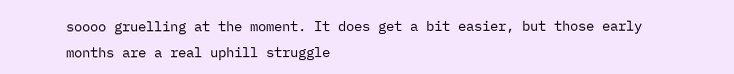soooo gruelling at the moment. It does get a bit easier, but those early months are a real uphill struggle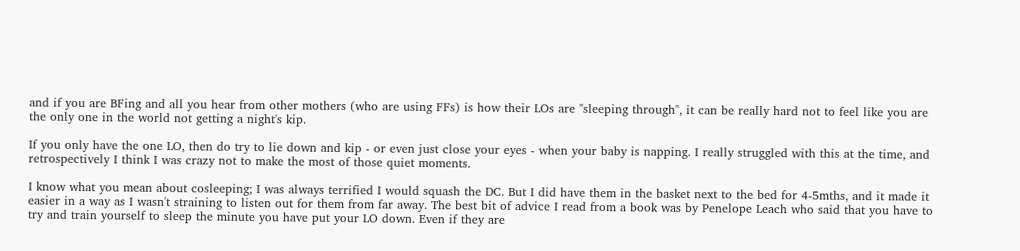and if you are BFing and all you hear from other mothers (who are using FFs) is how their LOs are "sleeping through", it can be really hard not to feel like you are the only one in the world not getting a night's kip.

If you only have the one LO, then do try to lie down and kip - or even just close your eyes - when your baby is napping. I really struggled with this at the time, and retrospectively I think I was crazy not to make the most of those quiet moments.

I know what you mean about cosleeping; I was always terrified I would squash the DC. But I did have them in the basket next to the bed for 4-5mths, and it made it easier in a way as I wasn't straining to listen out for them from far away. The best bit of advice I read from a book was by Penelope Leach who said that you have to try and train yourself to sleep the minute you have put your LO down. Even if they are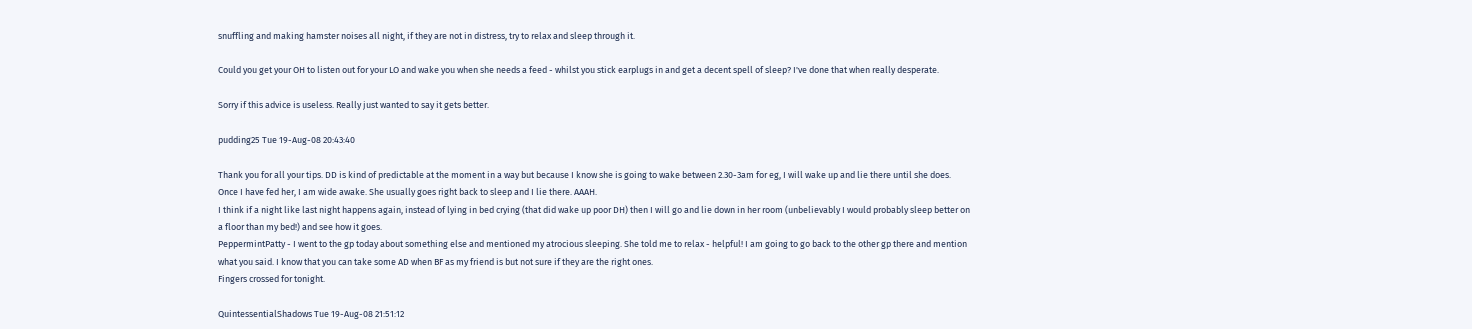snuffling and making hamster noises all night, if they are not in distress, try to relax and sleep through it.

Could you get your OH to listen out for your LO and wake you when she needs a feed - whilst you stick earplugs in and get a decent spell of sleep? I've done that when really desperate.

Sorry if this advice is useless. Really just wanted to say it gets better.

pudding25 Tue 19-Aug-08 20:43:40

Thank you for all your tips. DD is kind of predictable at the moment in a way but because I know she is going to wake between 2.30-3am for eg, I will wake up and lie there until she does. Once I have fed her, I am wide awake. She usually goes right back to sleep and I lie there. AAAH.
I think if a night like last night happens again, instead of lying in bed crying (that did wake up poor DH) then I will go and lie down in her room (unbelievably I would probably sleep better on a floor than my bed!) and see how it goes.
PeppermintPatty - I went to the gp today about something else and mentioned my atrocious sleeping. She told me to relax - helpful! I am going to go back to the other gp there and mention what you said. I know that you can take some AD when BF as my friend is but not sure if they are the right ones.
Fingers crossed for tonight.

QuintessentialShadows Tue 19-Aug-08 21:51:12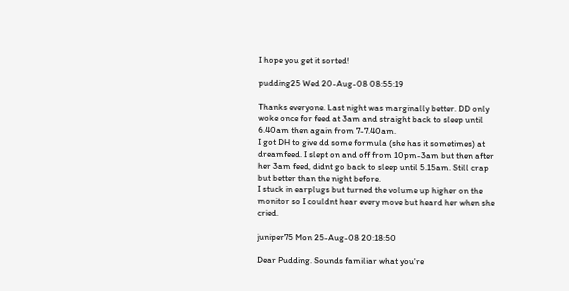I hope you get it sorted!

pudding25 Wed 20-Aug-08 08:55:19

Thanks everyone. Last night was marginally better. DD only woke once for feed at 3am and straight back to sleep until 6.40am then again from 7-7.40am.
I got DH to give dd some formula (she has it sometimes) at dreamfeed. I slept on and off from 10pm-3am but then after her 3am feed, didnt go back to sleep until 5.15am. Still crap but better than the night before.
I stuck in earplugs but turned the volume up higher on the monitor so I couldnt hear every move but heard her when she cried.

juniper75 Mon 25-Aug-08 20:18:50

Dear Pudding. Sounds familiar what you're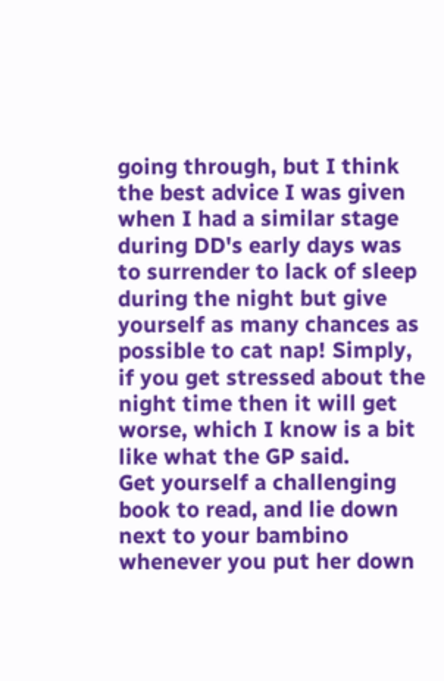going through, but I think the best advice I was given when I had a similar stage during DD's early days was to surrender to lack of sleep during the night but give yourself as many chances as possible to cat nap! Simply, if you get stressed about the night time then it will get worse, which I know is a bit like what the GP said.
Get yourself a challenging book to read, and lie down next to your bambino whenever you put her down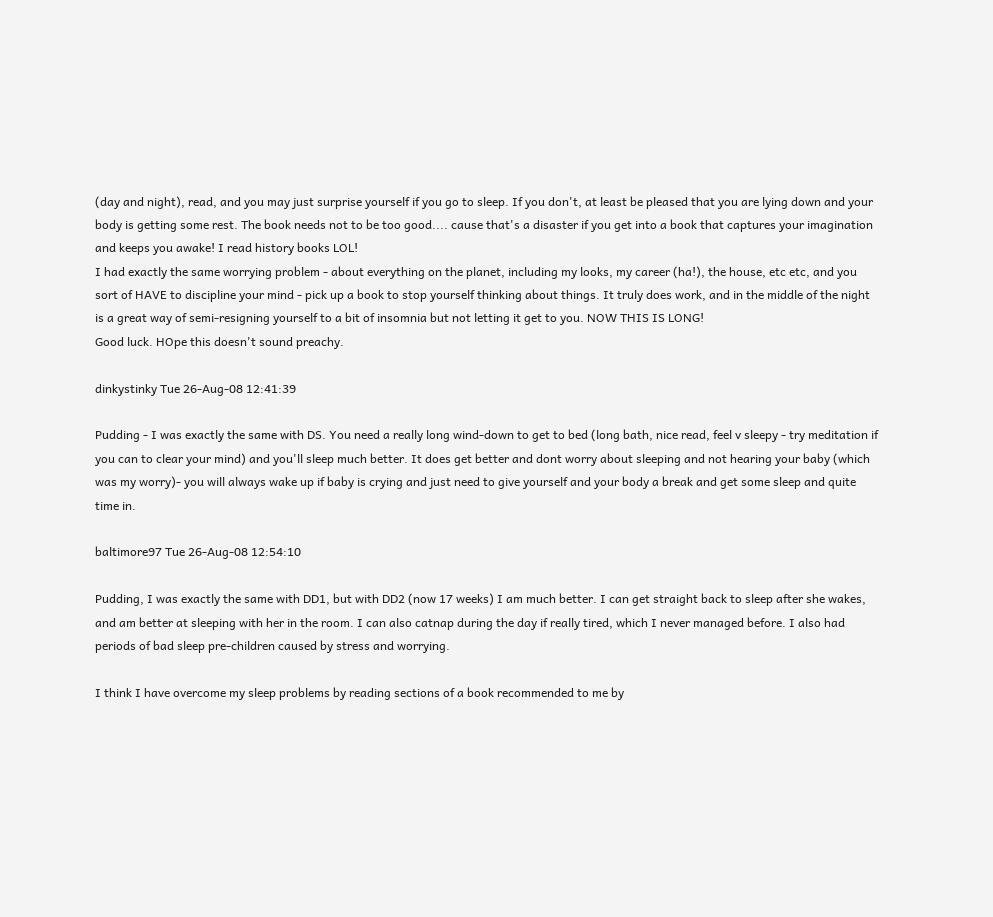(day and night), read, and you may just surprise yourself if you go to sleep. If you don't, at least be pleased that you are lying down and your body is getting some rest. The book needs not to be too good.... cause that's a disaster if you get into a book that captures your imagination and keeps you awake! I read history books LOL!
I had exactly the same worrying problem - about everything on the planet, including my looks, my career (ha!), the house, etc etc, and you sort of HAVE to discipline your mind - pick up a book to stop yourself thinking about things. It truly does work, and in the middle of the night is a great way of semi-resigning yourself to a bit of insomnia but not letting it get to you. NOW THIS IS LONG!
Good luck. HOpe this doesn't sound preachy.

dinkystinky Tue 26-Aug-08 12:41:39

Pudding - I was exactly the same with DS. You need a really long wind-down to get to bed (long bath, nice read, feel v sleepy - try meditation if you can to clear your mind) and you'll sleep much better. It does get better and dont worry about sleeping and not hearing your baby (which was my worry)- you will always wake up if baby is crying and just need to give yourself and your body a break and get some sleep and quite time in.

baltimore97 Tue 26-Aug-08 12:54:10

Pudding, I was exactly the same with DD1, but with DD2 (now 17 weeks) I am much better. I can get straight back to sleep after she wakes, and am better at sleeping with her in the room. I can also catnap during the day if really tired, which I never managed before. I also had periods of bad sleep pre-children caused by stress and worrying.

I think I have overcome my sleep problems by reading sections of a book recommended to me by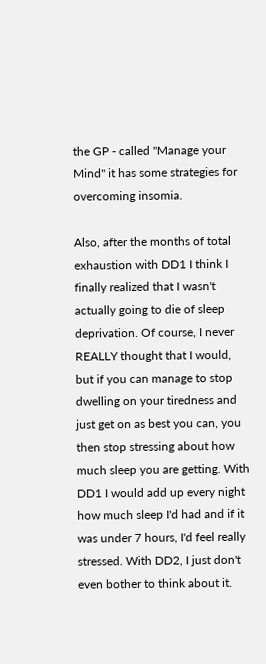the GP - called "Manage your Mind" it has some strategies for overcoming insomia.

Also, after the months of total exhaustion with DD1 I think I finally realized that I wasn't actually going to die of sleep deprivation. Of course, I never REALLY thought that I would, but if you can manage to stop dwelling on your tiredness and just get on as best you can, you then stop stressing about how much sleep you are getting. With DD1 I would add up every night how much sleep I'd had and if it was under 7 hours, I'd feel really stressed. With DD2, I just don't even bother to think about it.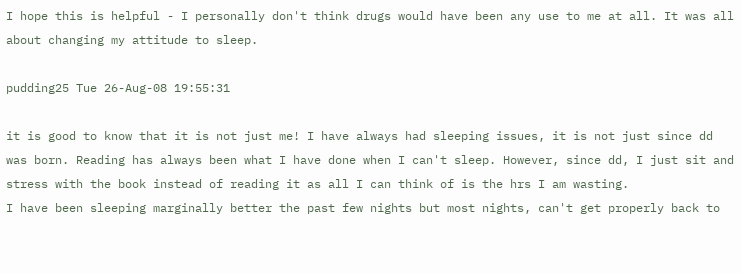I hope this is helpful - I personally don't think drugs would have been any use to me at all. It was all about changing my attitude to sleep.

pudding25 Tue 26-Aug-08 19:55:31

it is good to know that it is not just me! I have always had sleeping issues, it is not just since dd was born. Reading has always been what I have done when I can't sleep. However, since dd, I just sit and stress with the book instead of reading it as all I can think of is the hrs I am wasting.
I have been sleeping marginally better the past few nights but most nights, can't get properly back to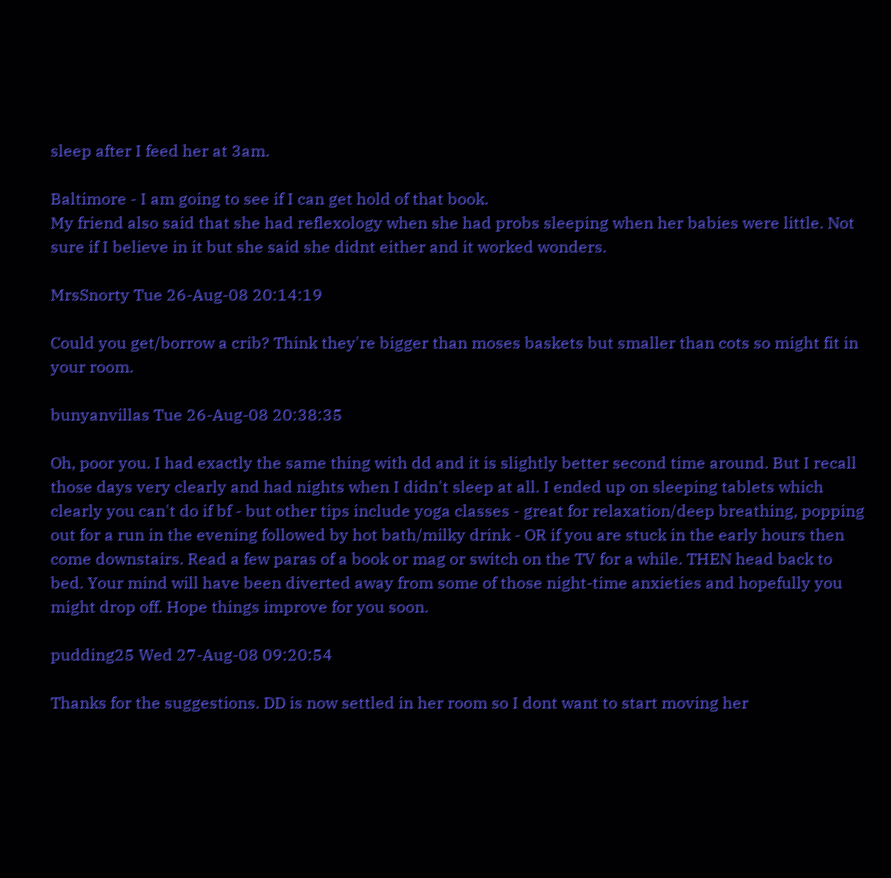sleep after I feed her at 3am.

Baltimore - I am going to see if I can get hold of that book.
My friend also said that she had reflexology when she had probs sleeping when her babies were little. Not sure if I believe in it but she said she didnt either and it worked wonders.

MrsSnorty Tue 26-Aug-08 20:14:19

Could you get/borrow a crib? Think they're bigger than moses baskets but smaller than cots so might fit in your room.

bunyanvillas Tue 26-Aug-08 20:38:35

Oh, poor you. I had exactly the same thing with dd and it is slightly better second time around. But I recall those days very clearly and had nights when I didn't sleep at all. I ended up on sleeping tablets which clearly you can't do if bf - but other tips include yoga classes - great for relaxation/deep breathing, popping out for a run in the evening followed by hot bath/milky drink - OR if you are stuck in the early hours then come downstairs. Read a few paras of a book or mag or switch on the TV for a while. THEN head back to bed. Your mind will have been diverted away from some of those night-time anxieties and hopefully you might drop off. Hope things improve for you soon.

pudding25 Wed 27-Aug-08 09:20:54

Thanks for the suggestions. DD is now settled in her room so I dont want to start moving her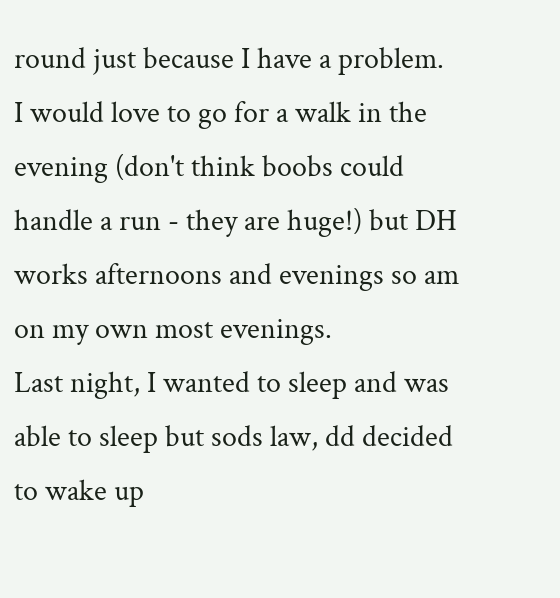round just because I have a problem.
I would love to go for a walk in the evening (don't think boobs could handle a run - they are huge!) but DH works afternoons and evenings so am on my own most evenings.
Last night, I wanted to sleep and was able to sleep but sods law, dd decided to wake up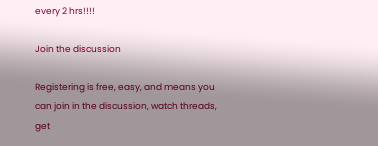every 2 hrs!!!!

Join the discussion

Registering is free, easy, and means you can join in the discussion, watch threads, get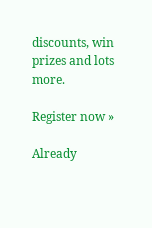discounts, win prizes and lots more.

Register now »

Already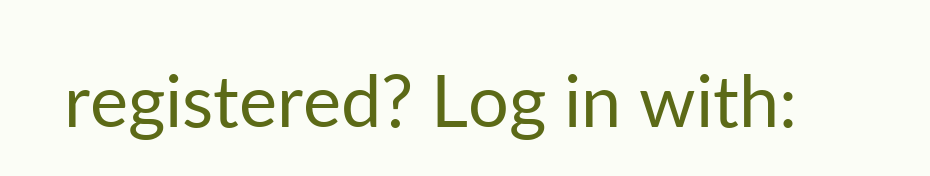registered? Log in with: